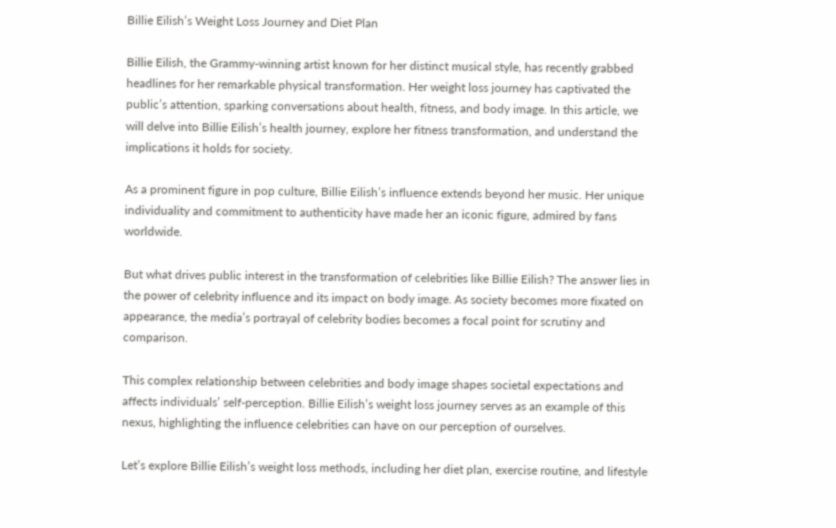Billie Eilish’s Weight Loss Journey and Diet Plan

Billie Eilish, the Grammy-winning artist known for her distinct musical style, has recently grabbed headlines for her remarkable physical transformation. Her weight loss journey has captivated the public’s attention, sparking conversations about health, fitness, and body image. In this article, we will delve into Billie Eilish’s health journey, explore her fitness transformation, and understand the implications it holds for society.

As a prominent figure in pop culture, Billie Eilish’s influence extends beyond her music. Her unique individuality and commitment to authenticity have made her an iconic figure, admired by fans worldwide.

But what drives public interest in the transformation of celebrities like Billie Eilish? The answer lies in the power of celebrity influence and its impact on body image. As society becomes more fixated on appearance, the media’s portrayal of celebrity bodies becomes a focal point for scrutiny and comparison.

This complex relationship between celebrities and body image shapes societal expectations and affects individuals’ self-perception. Billie Eilish’s weight loss journey serves as an example of this nexus, highlighting the influence celebrities can have on our perception of ourselves.

Let’s explore Billie Eilish’s weight loss methods, including her diet plan, exercise routine, and lifestyle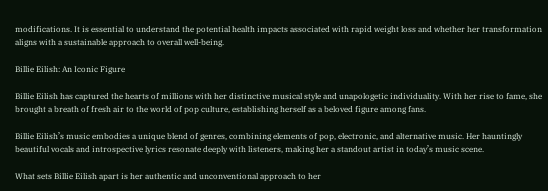modifications. It is essential to understand the potential health impacts associated with rapid weight loss and whether her transformation aligns with a sustainable approach to overall well-being.

Billie Eilish: An Iconic Figure

Billie Eilish has captured the hearts of millions with her distinctive musical style and unapologetic individuality. With her rise to fame, she brought a breath of fresh air to the world of pop culture, establishing herself as a beloved figure among fans.

Billie Eilish’s music embodies a unique blend of genres, combining elements of pop, electronic, and alternative music. Her hauntingly beautiful vocals and introspective lyrics resonate deeply with listeners, making her a standout artist in today’s music scene.

What sets Billie Eilish apart is her authentic and unconventional approach to her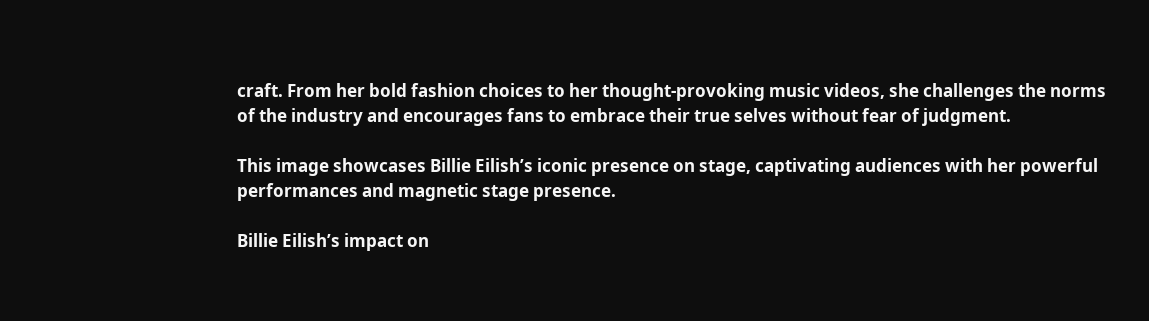craft. From her bold fashion choices to her thought-provoking music videos, she challenges the norms of the industry and encourages fans to embrace their true selves without fear of judgment.

This image showcases Billie Eilish’s iconic presence on stage, captivating audiences with her powerful performances and magnetic stage presence.

Billie Eilish’s impact on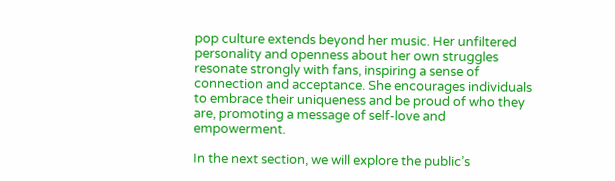pop culture extends beyond her music. Her unfiltered personality and openness about her own struggles resonate strongly with fans, inspiring a sense of connection and acceptance. She encourages individuals to embrace their uniqueness and be proud of who they are, promoting a message of self-love and empowerment.

In the next section, we will explore the public’s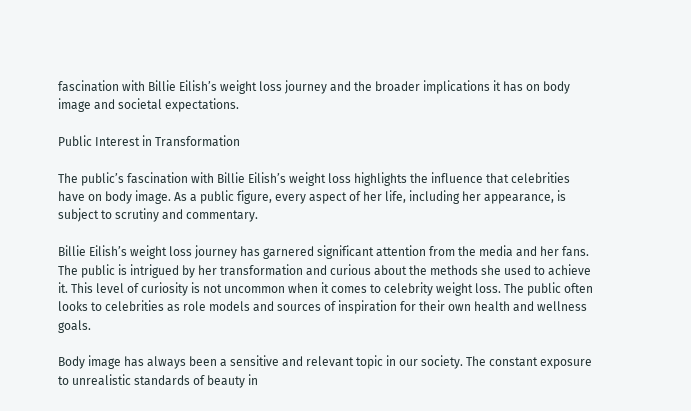fascination with Billie Eilish’s weight loss journey and the broader implications it has on body image and societal expectations.

Public Interest in Transformation

The public’s fascination with Billie Eilish’s weight loss highlights the influence that celebrities have on body image. As a public figure, every aspect of her life, including her appearance, is subject to scrutiny and commentary.

Billie Eilish’s weight loss journey has garnered significant attention from the media and her fans. The public is intrigued by her transformation and curious about the methods she used to achieve it. This level of curiosity is not uncommon when it comes to celebrity weight loss. The public often looks to celebrities as role models and sources of inspiration for their own health and wellness goals.

Body image has always been a sensitive and relevant topic in our society. The constant exposure to unrealistic standards of beauty in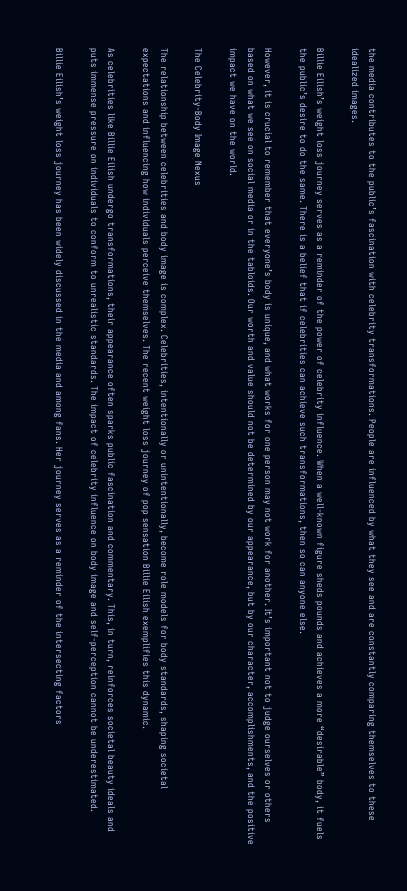the media contributes to the public’s fascination with celebrity transformations. People are influenced by what they see and are constantly comparing themselves to these idealized images.

Billie Eilish’s weight loss journey serves as a reminder of the power of celebrity influence. When a well-known figure sheds pounds and achieves a more “desirable” body, it fuels the public’s desire to do the same. There is a belief that if celebrities can achieve such transformations, then so can anyone else.

However, it is crucial to remember that everyone’s body is unique, and what works for one person may not work for another. It’s important not to judge ourselves or others based on what we see on social media or in the tabloids. Our worth and value should not be determined by our appearance, but by our character, accomplishments, and the positive impact we have on the world.

The Celebrity-Body Image Nexus

The relationship between celebrities and body image is complex. Celebrities, intentionally or unintentionally, become role models for body standards, shaping societal expectations and influencing how individuals perceive themselves. The recent weight loss journey of pop sensation Billie Eilish exemplifies this dynamic.

As celebrities like Billie Eilish undergo transformations, their appearance often sparks public fascination and commentary. This, in turn, reinforces societal beauty ideals and puts immense pressure on individuals to conform to unrealistic standards. The impact of celebrity influence on body image and self-perception cannot be underestimated.

Billie Eilish’s weight loss journey has been widely discussed in the media and among fans. Her journey serves as a reminder of the intersecting factors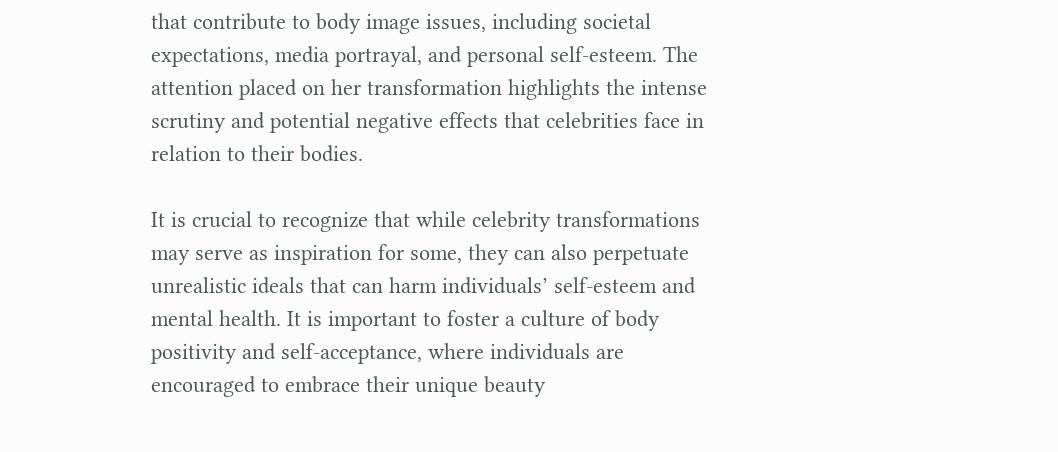that contribute to body image issues, including societal expectations, media portrayal, and personal self-esteem. The attention placed on her transformation highlights the intense scrutiny and potential negative effects that celebrities face in relation to their bodies.

It is crucial to recognize that while celebrity transformations may serve as inspiration for some, they can also perpetuate unrealistic ideals that can harm individuals’ self-esteem and mental health. It is important to foster a culture of body positivity and self-acceptance, where individuals are encouraged to embrace their unique beauty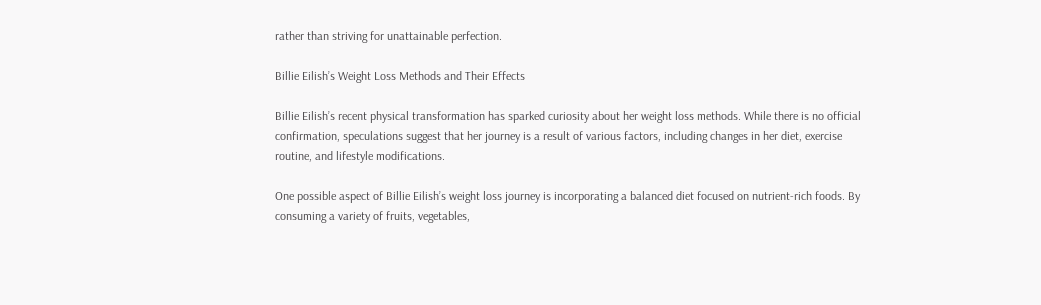rather than striving for unattainable perfection.

Billie Eilish’s Weight Loss Methods and Their Effects

Billie Eilish’s recent physical transformation has sparked curiosity about her weight loss methods. While there is no official confirmation, speculations suggest that her journey is a result of various factors, including changes in her diet, exercise routine, and lifestyle modifications.

One possible aspect of Billie Eilish’s weight loss journey is incorporating a balanced diet focused on nutrient-rich foods. By consuming a variety of fruits, vegetables,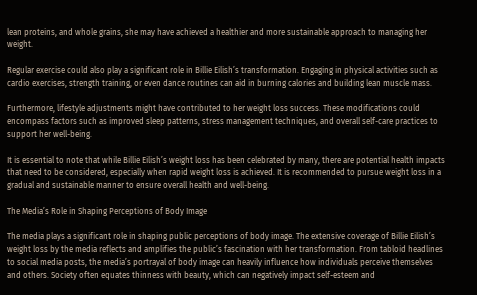lean proteins, and whole grains, she may have achieved a healthier and more sustainable approach to managing her weight.

Regular exercise could also play a significant role in Billie Eilish’s transformation. Engaging in physical activities such as cardio exercises, strength training, or even dance routines can aid in burning calories and building lean muscle mass.

Furthermore, lifestyle adjustments might have contributed to her weight loss success. These modifications could encompass factors such as improved sleep patterns, stress management techniques, and overall self-care practices to support her well-being.

It is essential to note that while Billie Eilish’s weight loss has been celebrated by many, there are potential health impacts that need to be considered, especially when rapid weight loss is achieved. It is recommended to pursue weight loss in a gradual and sustainable manner to ensure overall health and well-being.

The Media’s Role in Shaping Perceptions of Body Image

The media plays a significant role in shaping public perceptions of body image. The extensive coverage of Billie Eilish’s weight loss by the media reflects and amplifies the public’s fascination with her transformation. From tabloid headlines to social media posts, the media’s portrayal of body image can heavily influence how individuals perceive themselves and others. Society often equates thinness with beauty, which can negatively impact self-esteem and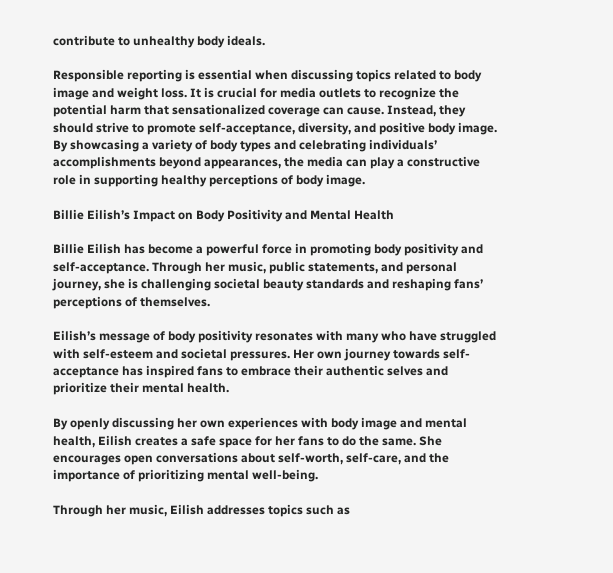contribute to unhealthy body ideals.

Responsible reporting is essential when discussing topics related to body image and weight loss. It is crucial for media outlets to recognize the potential harm that sensationalized coverage can cause. Instead, they should strive to promote self-acceptance, diversity, and positive body image. By showcasing a variety of body types and celebrating individuals’ accomplishments beyond appearances, the media can play a constructive role in supporting healthy perceptions of body image.

Billie Eilish’s Impact on Body Positivity and Mental Health

Billie Eilish has become a powerful force in promoting body positivity and self-acceptance. Through her music, public statements, and personal journey, she is challenging societal beauty standards and reshaping fans’ perceptions of themselves.

Eilish’s message of body positivity resonates with many who have struggled with self-esteem and societal pressures. Her own journey towards self-acceptance has inspired fans to embrace their authentic selves and prioritize their mental health.

By openly discussing her own experiences with body image and mental health, Eilish creates a safe space for her fans to do the same. She encourages open conversations about self-worth, self-care, and the importance of prioritizing mental well-being.

Through her music, Eilish addresses topics such as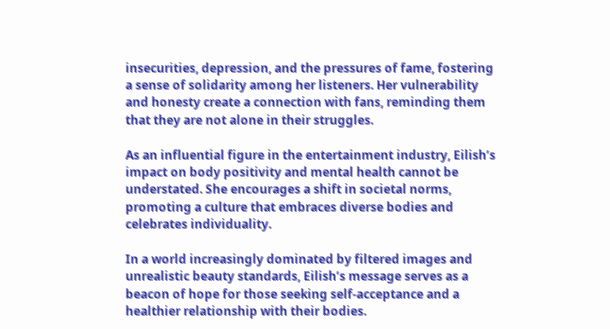insecurities, depression, and the pressures of fame, fostering a sense of solidarity among her listeners. Her vulnerability and honesty create a connection with fans, reminding them that they are not alone in their struggles.

As an influential figure in the entertainment industry, Eilish’s impact on body positivity and mental health cannot be understated. She encourages a shift in societal norms, promoting a culture that embraces diverse bodies and celebrates individuality.

In a world increasingly dominated by filtered images and unrealistic beauty standards, Eilish’s message serves as a beacon of hope for those seeking self-acceptance and a healthier relationship with their bodies.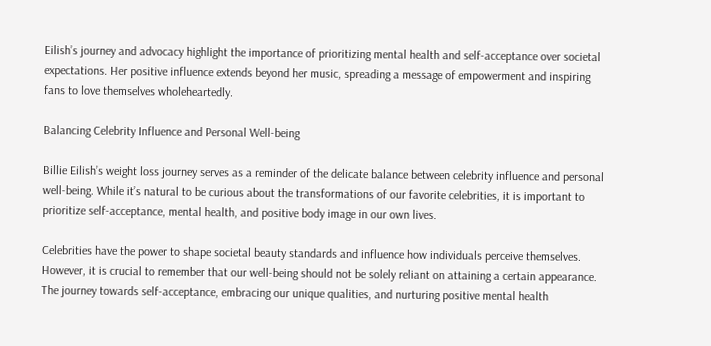Eilish’s journey and advocacy highlight the importance of prioritizing mental health and self-acceptance over societal expectations. Her positive influence extends beyond her music, spreading a message of empowerment and inspiring fans to love themselves wholeheartedly.

Balancing Celebrity Influence and Personal Well-being

Billie Eilish’s weight loss journey serves as a reminder of the delicate balance between celebrity influence and personal well-being. While it’s natural to be curious about the transformations of our favorite celebrities, it is important to prioritize self-acceptance, mental health, and positive body image in our own lives.

Celebrities have the power to shape societal beauty standards and influence how individuals perceive themselves. However, it is crucial to remember that our well-being should not be solely reliant on attaining a certain appearance. The journey towards self-acceptance, embracing our unique qualities, and nurturing positive mental health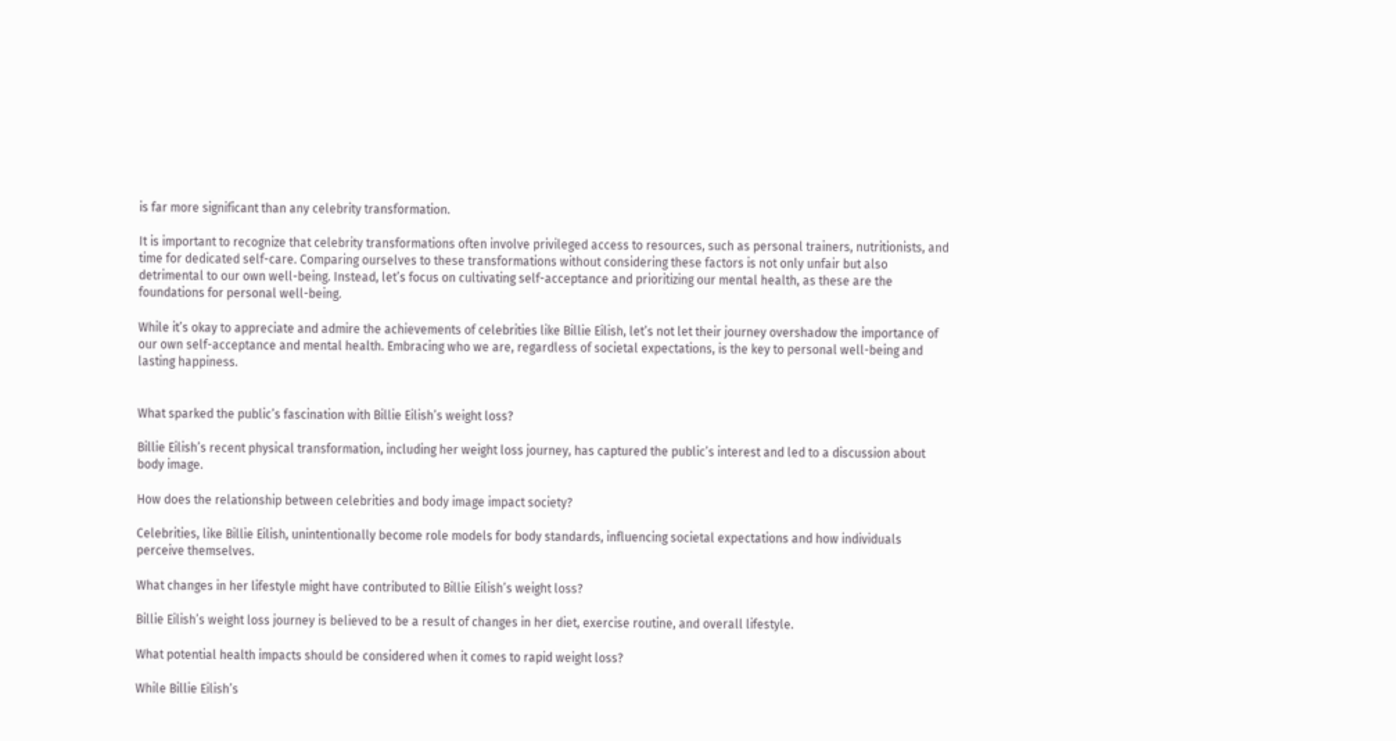is far more significant than any celebrity transformation.

It is important to recognize that celebrity transformations often involve privileged access to resources, such as personal trainers, nutritionists, and time for dedicated self-care. Comparing ourselves to these transformations without considering these factors is not only unfair but also detrimental to our own well-being. Instead, let’s focus on cultivating self-acceptance and prioritizing our mental health, as these are the foundations for personal well-being.

While it’s okay to appreciate and admire the achievements of celebrities like Billie Eilish, let’s not let their journey overshadow the importance of our own self-acceptance and mental health. Embracing who we are, regardless of societal expectations, is the key to personal well-being and lasting happiness.


What sparked the public’s fascination with Billie Eilish’s weight loss?

Billie Eilish’s recent physical transformation, including her weight loss journey, has captured the public’s interest and led to a discussion about body image.

How does the relationship between celebrities and body image impact society?

Celebrities, like Billie Eilish, unintentionally become role models for body standards, influencing societal expectations and how individuals perceive themselves.

What changes in her lifestyle might have contributed to Billie Eilish’s weight loss?

Billie Eilish’s weight loss journey is believed to be a result of changes in her diet, exercise routine, and overall lifestyle.

What potential health impacts should be considered when it comes to rapid weight loss?

While Billie Eilish’s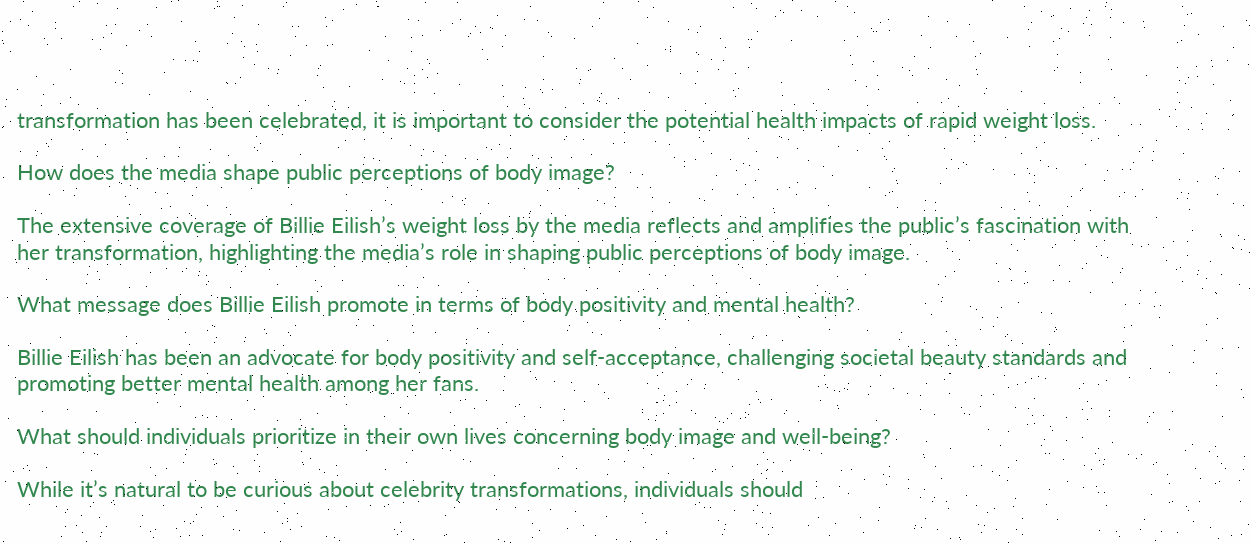transformation has been celebrated, it is important to consider the potential health impacts of rapid weight loss.

How does the media shape public perceptions of body image?

The extensive coverage of Billie Eilish’s weight loss by the media reflects and amplifies the public’s fascination with her transformation, highlighting the media’s role in shaping public perceptions of body image.

What message does Billie Eilish promote in terms of body positivity and mental health?

Billie Eilish has been an advocate for body positivity and self-acceptance, challenging societal beauty standards and promoting better mental health among her fans.

What should individuals prioritize in their own lives concerning body image and well-being?

While it’s natural to be curious about celebrity transformations, individuals should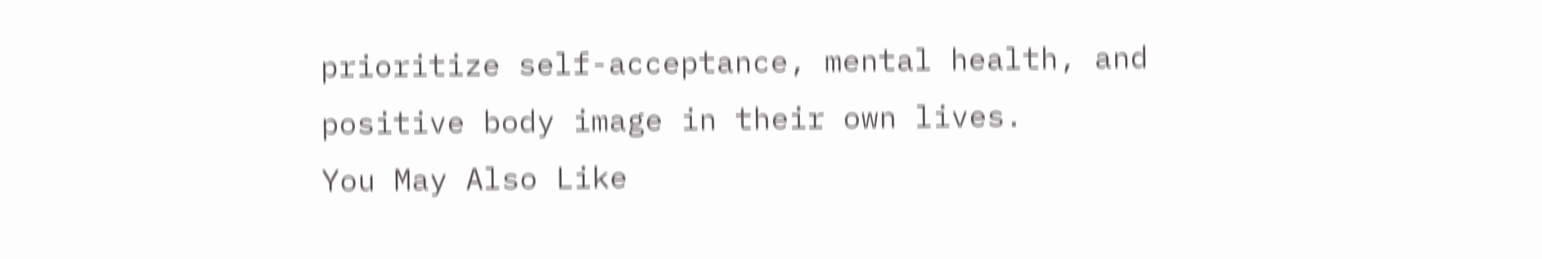prioritize self-acceptance, mental health, and positive body image in their own lives.
You May Also Like